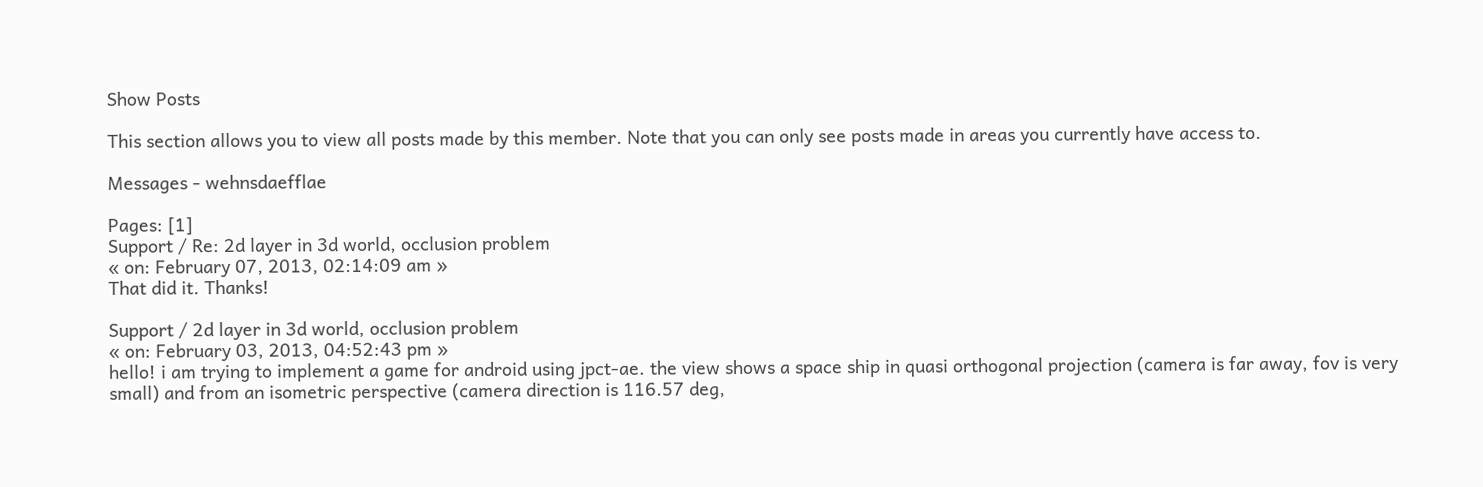Show Posts

This section allows you to view all posts made by this member. Note that you can only see posts made in areas you currently have access to.

Messages - wehnsdaefflae

Pages: [1]
Support / Re: 2d layer in 3d world, occlusion problem
« on: February 07, 2013, 02:14:09 am »
That did it. Thanks!

Support / 2d layer in 3d world, occlusion problem
« on: February 03, 2013, 04:52:43 pm »
hello! i am trying to implement a game for android using jpct-ae. the view shows a space ship in quasi orthogonal projection (camera is far away, fov is very small) and from an isometric perspective (camera direction is 116.57 deg,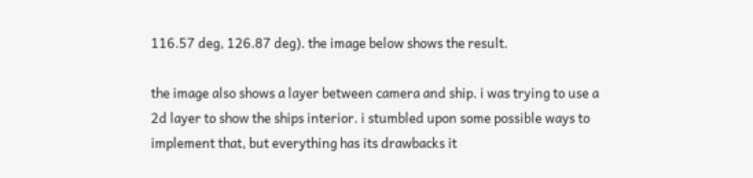116.57 deg, 126.87 deg). the image below shows the result.

the image also shows a layer between camera and ship. i was trying to use a 2d layer to show the ships interior. i stumbled upon some possible ways to implement that, but everything has its drawbacks it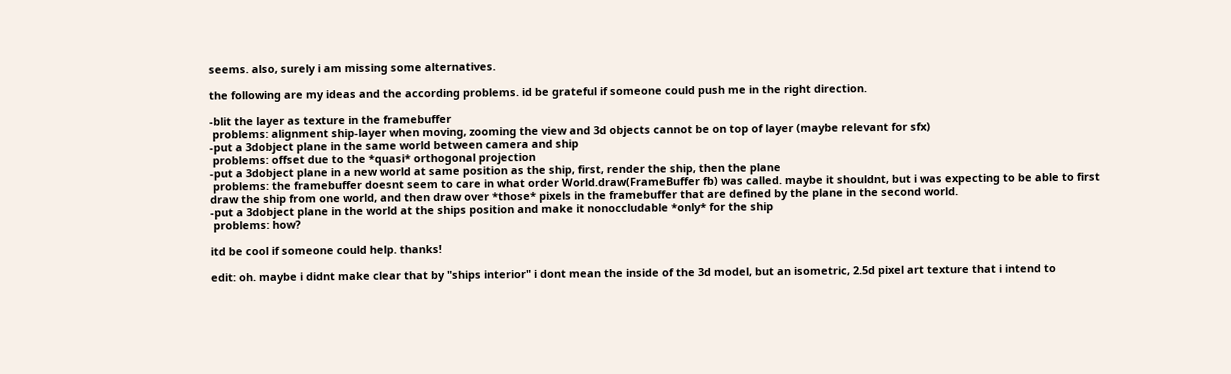seems. also, surely i am missing some alternatives.

the following are my ideas and the according problems. id be grateful if someone could push me in the right direction.

-blit the layer as texture in the framebuffer
 problems: alignment ship-layer when moving, zooming the view and 3d objects cannot be on top of layer (maybe relevant for sfx)
-put a 3dobject plane in the same world between camera and ship
 problems: offset due to the *quasi* orthogonal projection
-put a 3dobject plane in a new world at same position as the ship, first, render the ship, then the plane
 problems: the framebuffer doesnt seem to care in what order World.draw(FrameBuffer fb) was called. maybe it shouldnt, but i was expecting to be able to first draw the ship from one world, and then draw over *those* pixels in the framebuffer that are defined by the plane in the second world.
-put a 3dobject plane in the world at the ships position and make it nonoccludable *only* for the ship
 problems: how?

itd be cool if someone could help. thanks!

edit: oh. maybe i didnt make clear that by "ships interior" i dont mean the inside of the 3d model, but an isometric, 2.5d pixel art texture that i intend to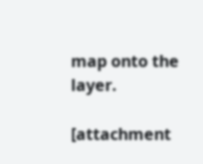map onto the layer.

[attachment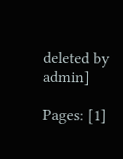deleted by admin]

Pages: [1]